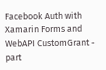Facebook Auth with Xamarin Forms and WebAPI CustomGrant - part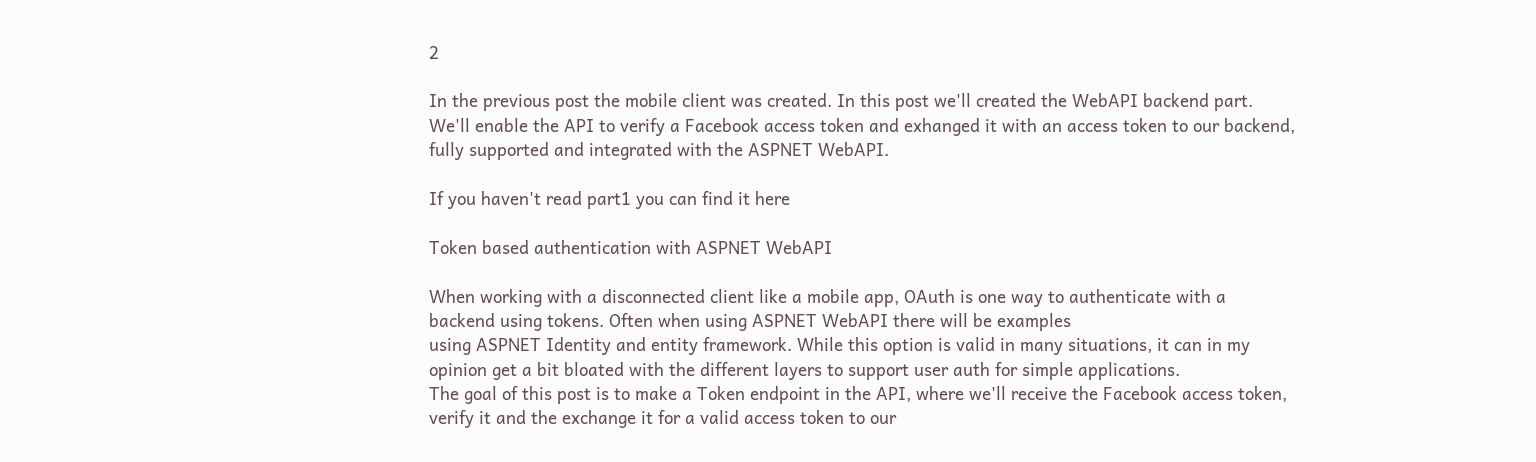2

In the previous post the mobile client was created. In this post we'll created the WebAPI backend part. We'll enable the API to verify a Facebook access token and exhanged it with an access token to our backend, fully supported and integrated with the ASPNET WebAPI.

If you haven't read part1 you can find it here

Token based authentication with ASPNET WebAPI

When working with a disconnected client like a mobile app, OAuth is one way to authenticate with a backend using tokens. Often when using ASPNET WebAPI there will be examples
using ASPNET Identity and entity framework. While this option is valid in many situations, it can in my opinion get a bit bloated with the different layers to support user auth for simple applications.
The goal of this post is to make a Token endpoint in the API, where we'll receive the Facebook access token, verify it and the exchange it for a valid access token to our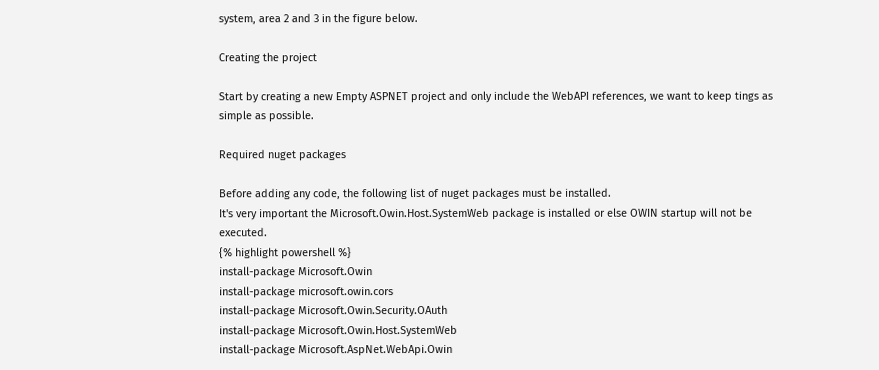system, area 2 and 3 in the figure below.

Creating the project

Start by creating a new Empty ASPNET project and only include the WebAPI references, we want to keep tings as simple as possible.

Required nuget packages

Before adding any code, the following list of nuget packages must be installed.
It's very important the Microsoft.Owin.Host.SystemWeb package is installed or else OWIN startup will not be executed.
{% highlight powershell %}
install-package Microsoft.Owin
install-package microsoft.owin.cors
install-package Microsoft.Owin.Security.OAuth
install-package Microsoft.Owin.Host.SystemWeb
install-package Microsoft.AspNet.WebApi.Owin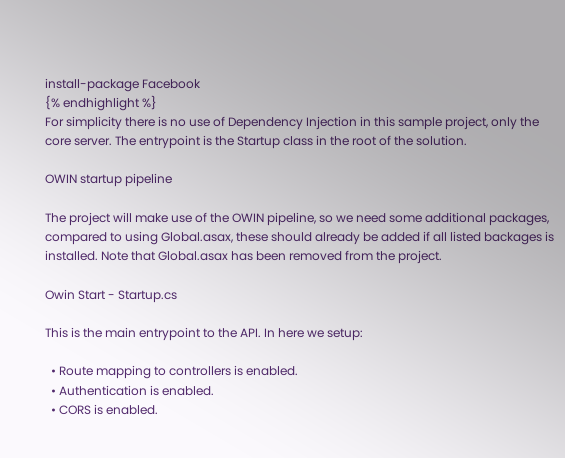install-package Facebook
{% endhighlight %}
For simplicity there is no use of Dependency Injection in this sample project, only the core server. The entrypoint is the Startup class in the root of the solution.

OWIN startup pipeline

The project will make use of the OWIN pipeline, so we need some additional packages, compared to using Global.asax, these should already be added if all listed backages is installed. Note that Global.asax has been removed from the project.

Owin Start - Startup.cs

This is the main entrypoint to the API. In here we setup:

  • Route mapping to controllers is enabled.
  • Authentication is enabled.
  • CORS is enabled.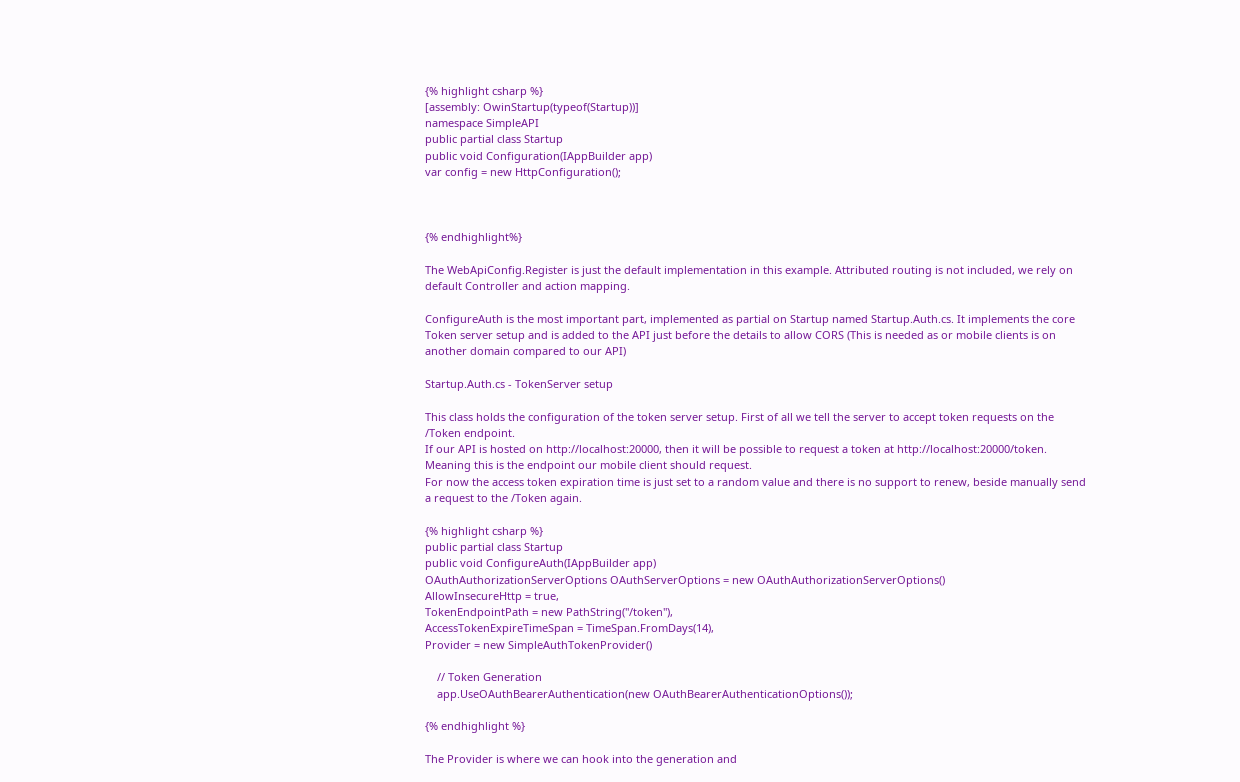{% highlight csharp %}
[assembly: OwinStartup(typeof(Startup))]
namespace SimpleAPI
public partial class Startup
public void Configuration(IAppBuilder app)
var config = new HttpConfiguration();



{% endhighlight%}

The WebApiConfig.Register is just the default implementation in this example. Attributed routing is not included, we rely on default Controller and action mapping.

ConfigureAuth is the most important part, implemented as partial on Startup named Startup.Auth.cs. It implements the core Token server setup and is added to the API just before the details to allow CORS (This is needed as or mobile clients is on another domain compared to our API)

Startup.Auth.cs - TokenServer setup

This class holds the configuration of the token server setup. First of all we tell the server to accept token requests on the /Token endpoint.
If our API is hosted on http://localhost:20000, then it will be possible to request a token at http://localhost:20000/token. Meaning this is the endpoint our mobile client should request.
For now the access token expiration time is just set to a random value and there is no support to renew, beside manually send a request to the /Token again.

{% highlight csharp %}
public partial class Startup
public void ConfigureAuth(IAppBuilder app)
OAuthAuthorizationServerOptions OAuthServerOptions = new OAuthAuthorizationServerOptions()
AllowInsecureHttp = true,
TokenEndpointPath = new PathString("/token"),
AccessTokenExpireTimeSpan = TimeSpan.FromDays(14),
Provider = new SimpleAuthTokenProvider()

    // Token Generation
    app.UseOAuthBearerAuthentication(new OAuthBearerAuthenticationOptions());

{% endhighlight %}

The Provider is where we can hook into the generation and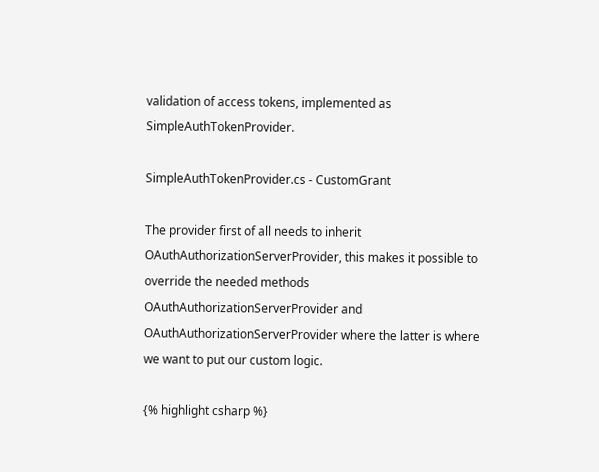validation of access tokens, implemented as SimpleAuthTokenProvider.

SimpleAuthTokenProvider.cs - CustomGrant

The provider first of all needs to inherit OAuthAuthorizationServerProvider, this makes it possible to override the needed methods
OAuthAuthorizationServerProvider and OAuthAuthorizationServerProvider where the latter is where we want to put our custom logic.

{% highlight csharp %}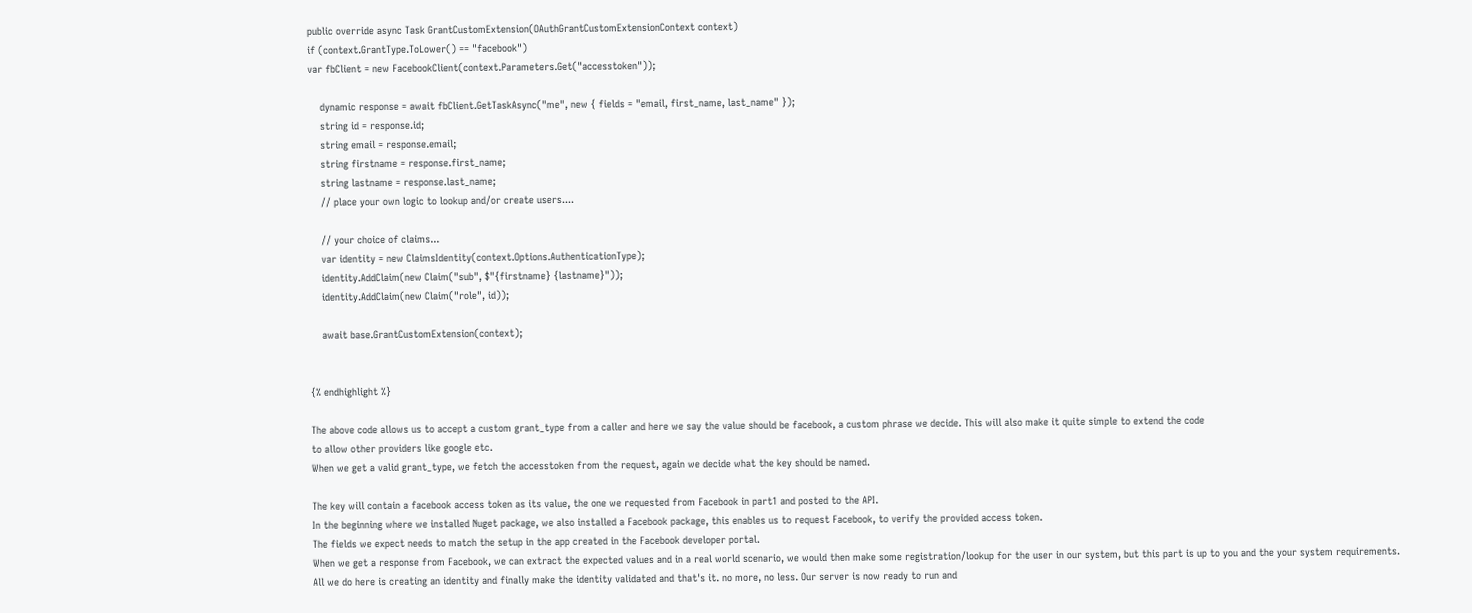public override async Task GrantCustomExtension(OAuthGrantCustomExtensionContext context)
if (context.GrantType.ToLower() == "facebook")
var fbClient = new FacebookClient(context.Parameters.Get("accesstoken"));

    dynamic response = await fbClient.GetTaskAsync("me", new { fields = "email, first_name, last_name" });
    string id = response.id;
    string email = response.email;
    string firstname = response.first_name;
    string lastname = response.last_name;
    // place your own logic to lookup and/or create users....

    // your choice of claims...
    var identity = new ClaimsIdentity(context.Options.AuthenticationType);
    identity.AddClaim(new Claim("sub", $"{firstname} {lastname}"));
    identity.AddClaim(new Claim("role", id));

    await base.GrantCustomExtension(context);


{% endhighlight %}

The above code allows us to accept a custom grant_type from a caller and here we say the value should be facebook, a custom phrase we decide. This will also make it quite simple to extend the code
to allow other providers like google etc.
When we get a valid grant_type, we fetch the accesstoken from the request, again we decide what the key should be named.

The key will contain a facebook access token as its value, the one we requested from Facebook in part1 and posted to the API.
In the beginning where we installed Nuget package, we also installed a Facebook package, this enables us to request Facebook, to verify the provided access token.
The fields we expect needs to match the setup in the app created in the Facebook developer portal.
When we get a response from Facebook, we can extract the expected values and in a real world scenario, we would then make some registration/lookup for the user in our system, but this part is up to you and the your system requirements.
All we do here is creating an identity and finally make the identity validated and that's it. no more, no less. Our server is now ready to run and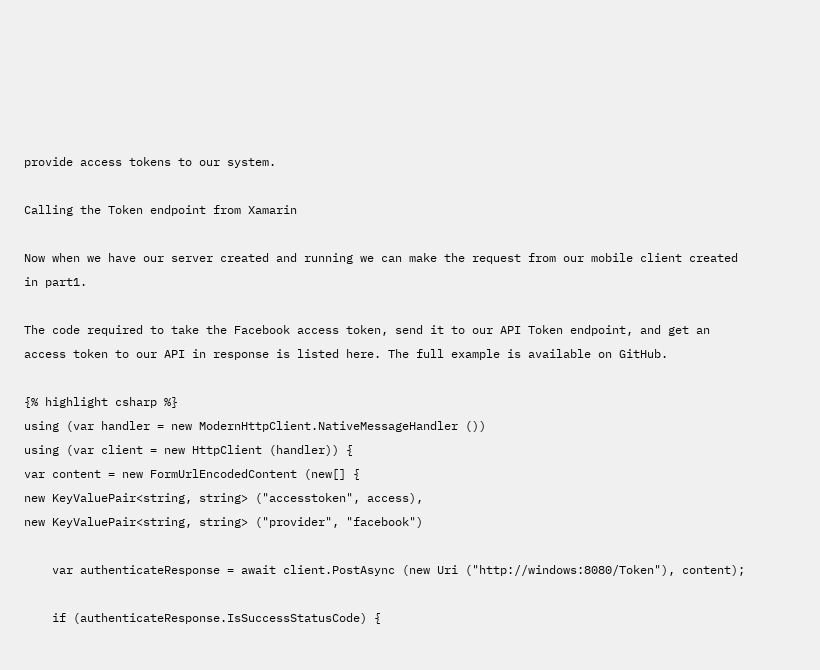provide access tokens to our system.

Calling the Token endpoint from Xamarin

Now when we have our server created and running we can make the request from our mobile client created in part1.

The code required to take the Facebook access token, send it to our API Token endpoint, and get an access token to our API in response is listed here. The full example is available on GitHub.

{% highlight csharp %}
using (var handler = new ModernHttpClient.NativeMessageHandler ())
using (var client = new HttpClient (handler)) {
var content = new FormUrlEncodedContent (new[] {
new KeyValuePair<string, string> ("accesstoken", access),
new KeyValuePair<string, string> ("provider", "facebook")

    var authenticateResponse = await client.PostAsync (new Uri ("http://windows:8080/Token"), content);

    if (authenticateResponse.IsSuccessStatusCode) {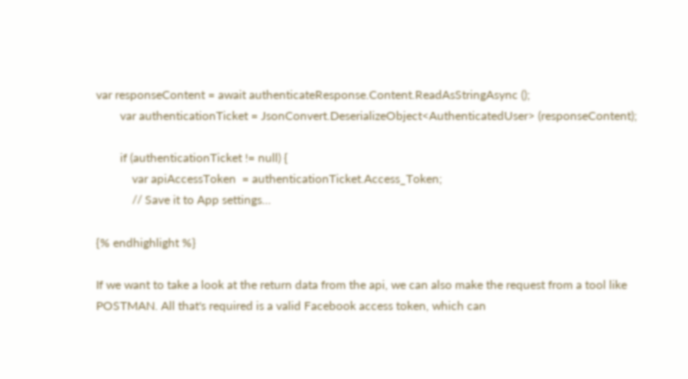var responseContent = await authenticateResponse.Content.ReadAsStringAsync ();
        var authenticationTicket = JsonConvert.DeserializeObject<AuthenticatedUser> (responseContent);

        if (authenticationTicket != null) {
            var apiAccessToken  = authenticationTicket.Access_Token;
            // Save it to App settings...

{% endhighlight %}

If we want to take a look at the return data from the api, we can also make the request from a tool like POSTMAN. All that's required is a valid Facebook access token, which can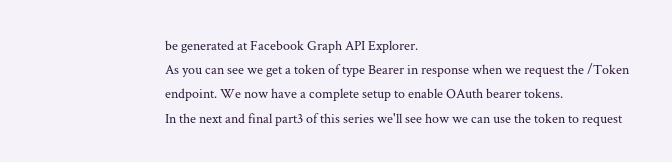be generated at Facebook Graph API Explorer.
As you can see we get a token of type Bearer in response when we request the /Token endpoint. We now have a complete setup to enable OAuth bearer tokens.
In the next and final part3 of this series we'll see how we can use the token to request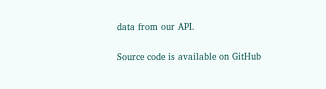data from our API.

Source code is available on GitHub